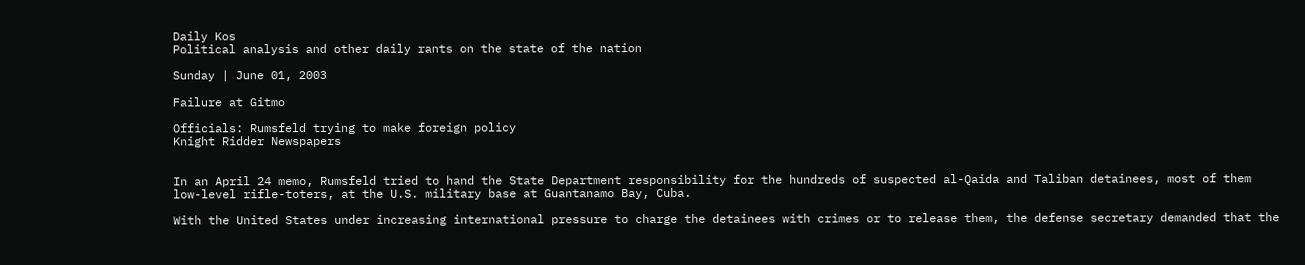Daily Kos
Political analysis and other daily rants on the state of the nation

Sunday | June 01, 2003

Failure at Gitmo

Officials: Rumsfeld trying to make foreign policy
Knight Ridder Newspapers


In an April 24 memo, Rumsfeld tried to hand the State Department responsibility for the hundreds of suspected al-Qaida and Taliban detainees, most of them low-level rifle-toters, at the U.S. military base at Guantanamo Bay, Cuba.

With the United States under increasing international pressure to charge the detainees with crimes or to release them, the defense secretary demanded that the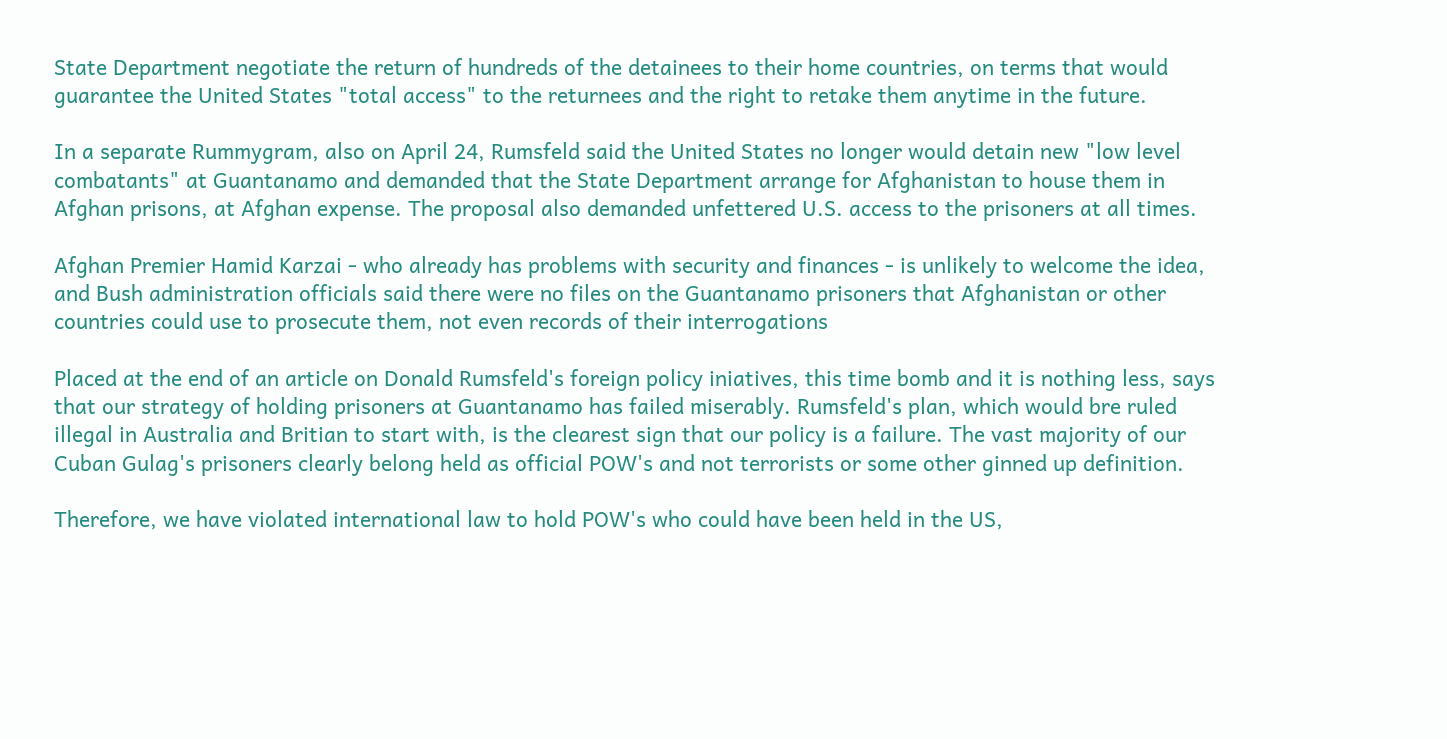State Department negotiate the return of hundreds of the detainees to their home countries, on terms that would guarantee the United States "total access" to the returnees and the right to retake them anytime in the future.

In a separate Rummygram, also on April 24, Rumsfeld said the United States no longer would detain new "low level combatants" at Guantanamo and demanded that the State Department arrange for Afghanistan to house them in Afghan prisons, at Afghan expense. The proposal also demanded unfettered U.S. access to the prisoners at all times.

Afghan Premier Hamid Karzai - who already has problems with security and finances - is unlikely to welcome the idea, and Bush administration officials said there were no files on the Guantanamo prisoners that Afghanistan or other countries could use to prosecute them, not even records of their interrogations

Placed at the end of an article on Donald Rumsfeld's foreign policy iniatives, this time bomb and it is nothing less, says that our strategy of holding prisoners at Guantanamo has failed miserably. Rumsfeld's plan, which would bre ruled illegal in Australia and Britian to start with, is the clearest sign that our policy is a failure. The vast majority of our Cuban Gulag's prisoners clearly belong held as official POW's and not terrorists or some other ginned up definition.

Therefore, we have violated international law to hold POW's who could have been held in the US,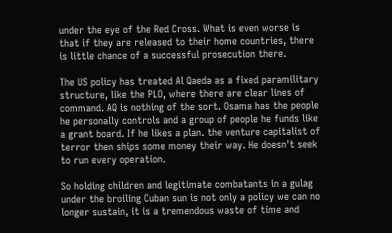under the eye of the Red Cross. What is even worse is that if they are released to their home countries, there is little chance of a successful prosecution there.

The US policy has treated Al Qaeda as a fixed paramilitary structure, like the PLO, where there are clear lines of command. AQ is nothing of the sort. Osama has the people he personally controls and a group of people he funds like a grant board. If he likes a plan. the venture capitalist of terror then ships some money their way. He doesn't seek to run every operation.

So holding children and legitimate combatants in a gulag under the broiling Cuban sun is not only a policy we can no longer sustain, it is a tremendous waste of time and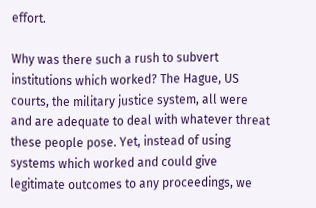effort.

Why was there such a rush to subvert institutions which worked? The Hague, US courts, the military justice system, all were and are adequate to deal with whatever threat these people pose. Yet, instead of using systems which worked and could give legitimate outcomes to any proceedings, we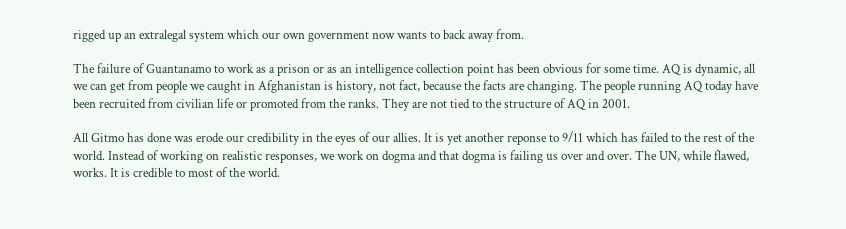rigged up an extralegal system which our own government now wants to back away from.

The failure of Guantanamo to work as a prison or as an intelligence collection point has been obvious for some time. AQ is dynamic, all we can get from people we caught in Afghanistan is history, not fact, because the facts are changing. The people running AQ today have been recruited from civilian life or promoted from the ranks. They are not tied to the structure of AQ in 2001.

All Gitmo has done was erode our credibility in the eyes of our allies. It is yet another reponse to 9/11 which has failed to the rest of the world. Instead of working on realistic responses, we work on dogma and that dogma is failing us over and over. The UN, while flawed, works. It is credible to most of the world.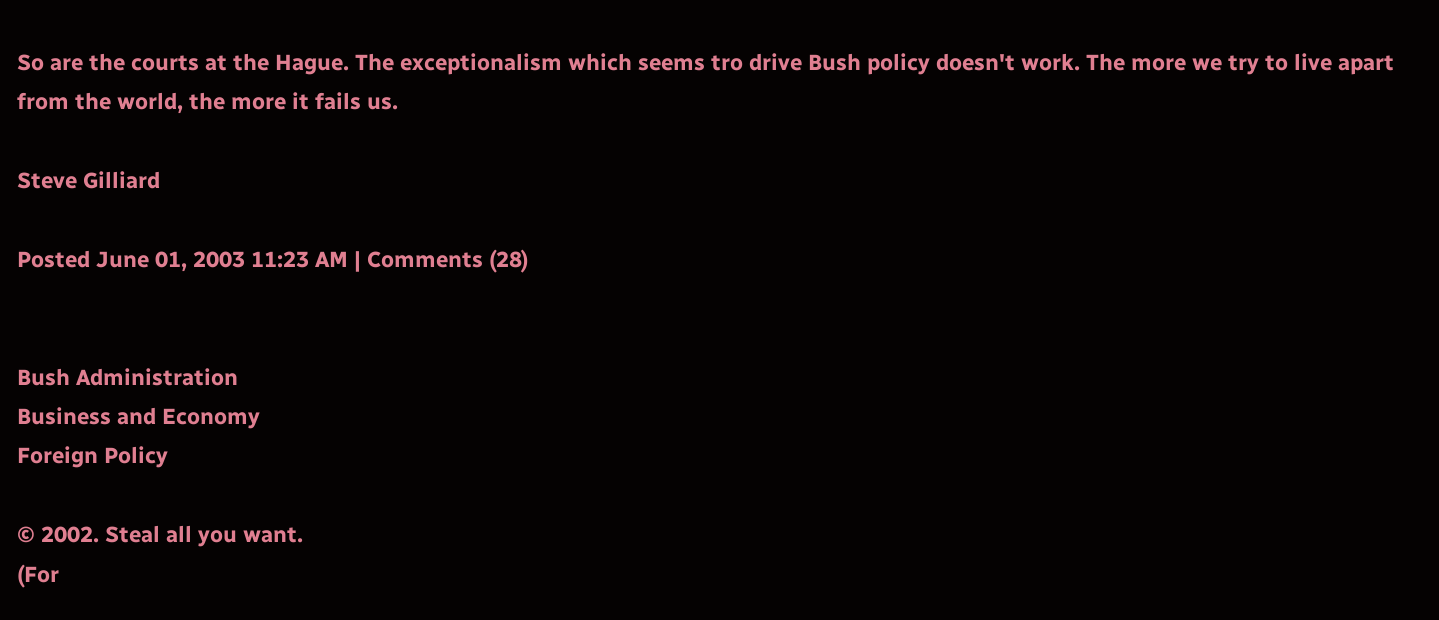So are the courts at the Hague. The exceptionalism which seems tro drive Bush policy doesn't work. The more we try to live apart from the world, the more it fails us.

Steve Gilliard

Posted June 01, 2003 11:23 AM | Comments (28)


Bush Administration
Business and Economy
Foreign Policy

© 2002. Steal all you want.
(For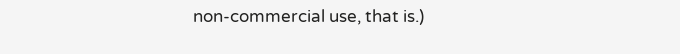non-commercial use, that is.)